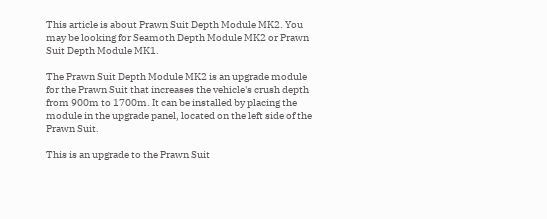This article is about Prawn Suit Depth Module MK2. You may be looking for Seamoth Depth Module MK2 or Prawn Suit Depth Module MK1.

The Prawn Suit Depth Module MK2 is an upgrade module for the Prawn Suit that increases the vehicle's crush depth from 900m to 1700m. It can be installed by placing the module in the upgrade panel, located on the left side of the Prawn Suit.

This is an upgrade to the Prawn Suit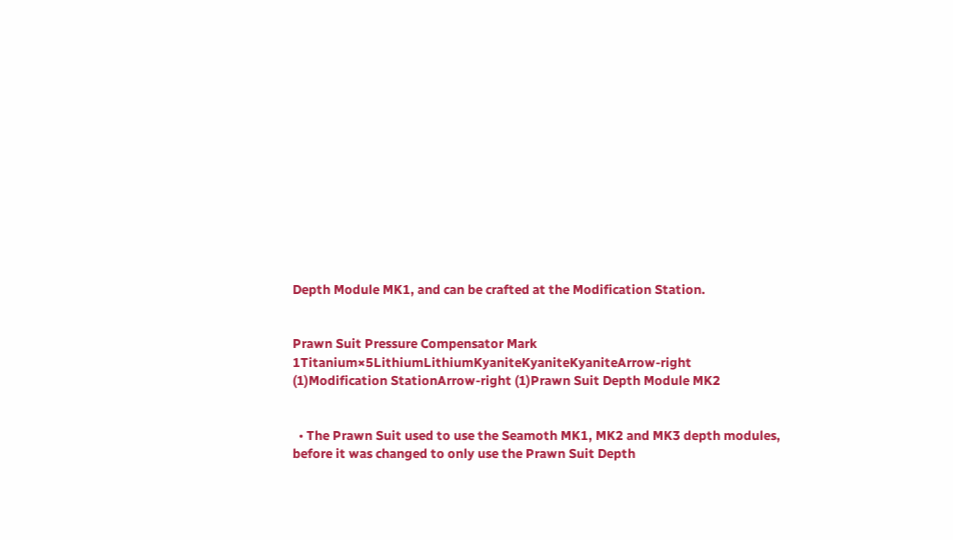Depth Module MK1, and can be crafted at the Modification Station.


Prawn Suit Pressure Compensator Mark 1Titanium×5LithiumLithiumKyaniteKyaniteKyaniteArrow-right (1)Modification StationArrow-right (1)Prawn Suit Depth Module MK2


  • The Prawn Suit used to use the Seamoth MK1, MK2 and MK3 depth modules, before it was changed to only use the Prawn Suit Depth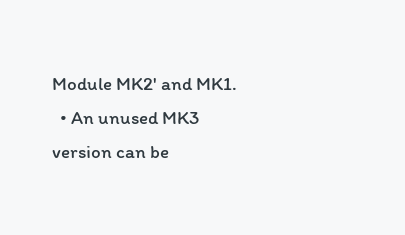Module MK2' and MK1.
  • An unused MK3 version can be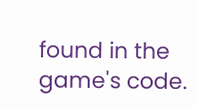found in the game's code.